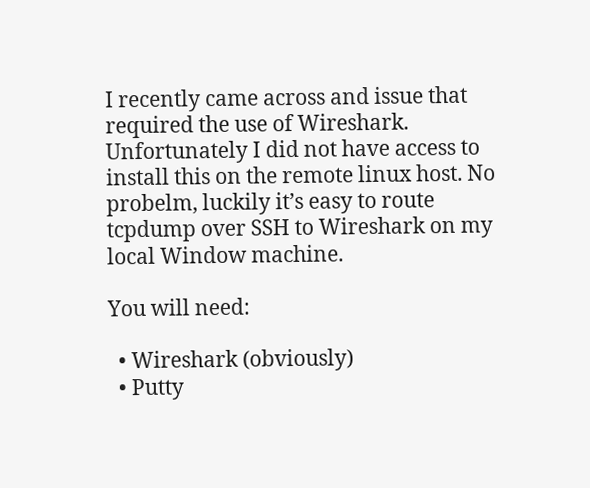I recently came across and issue that required the use of Wireshark. Unfortunately I did not have access to install this on the remote linux host. No probelm, luckily it’s easy to route tcpdump over SSH to Wireshark on my local Window machine.

You will need:

  • Wireshark (obviously)
  • Putty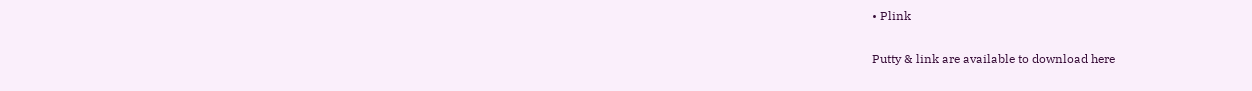• Plink

Putty & link are available to download here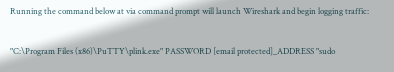Running the command below at via command prompt will launch Wireshark and begin logging traffic:

"C:\Program Files (x86)\PuTTY\plink.exe" PASSWORD [email protected]_ADDRESS "sudo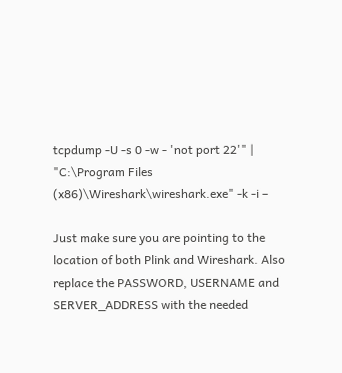tcpdump -U -s 0 -w - 'not port 22'" | "C:\Program Files (x86)\Wireshark\wireshark.exe" -k -i –

Just make sure you are pointing to the location of both Plink and Wireshark. Also replace the PASSWORD, USERNAME and SERVER_ADDRESS with the needed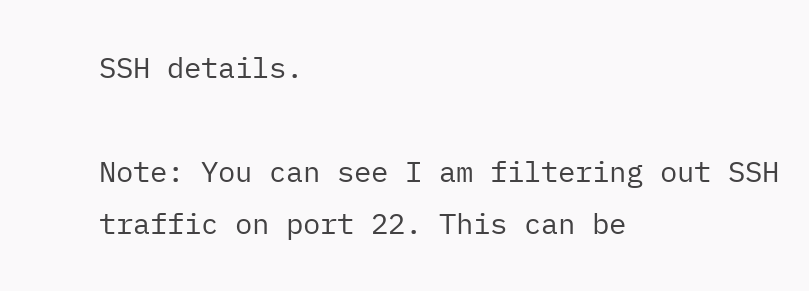SSH details.

Note: You can see I am filtering out SSH traffic on port 22. This can be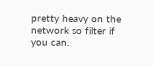pretty heavy on the network so filter if you can.